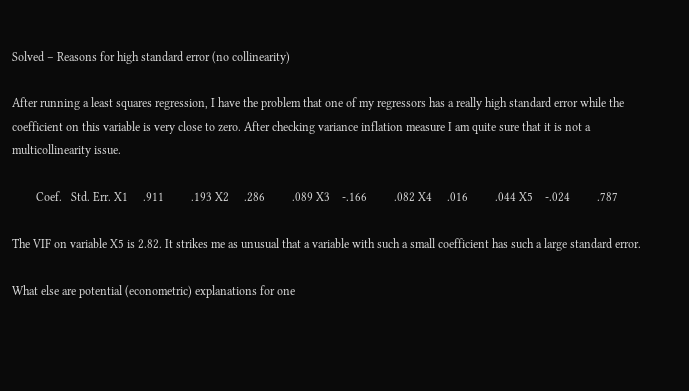Solved – Reasons for high standard error (no collinearity)

After running a least squares regression, I have the problem that one of my regressors has a really high standard error while the coefficient on this variable is very close to zero. After checking variance inflation measure I am quite sure that it is not a multicollinearity issue.

        Coef.   Std. Err. X1     .911         .193 X2     .286         .089 X3    -.166         .082 X4     .016         .044 X5    -.024         .787

The VIF on variable X5 is 2.82. It strikes me as unusual that a variable with such a small coefficient has such a large standard error.

What else are potential (econometric) explanations for one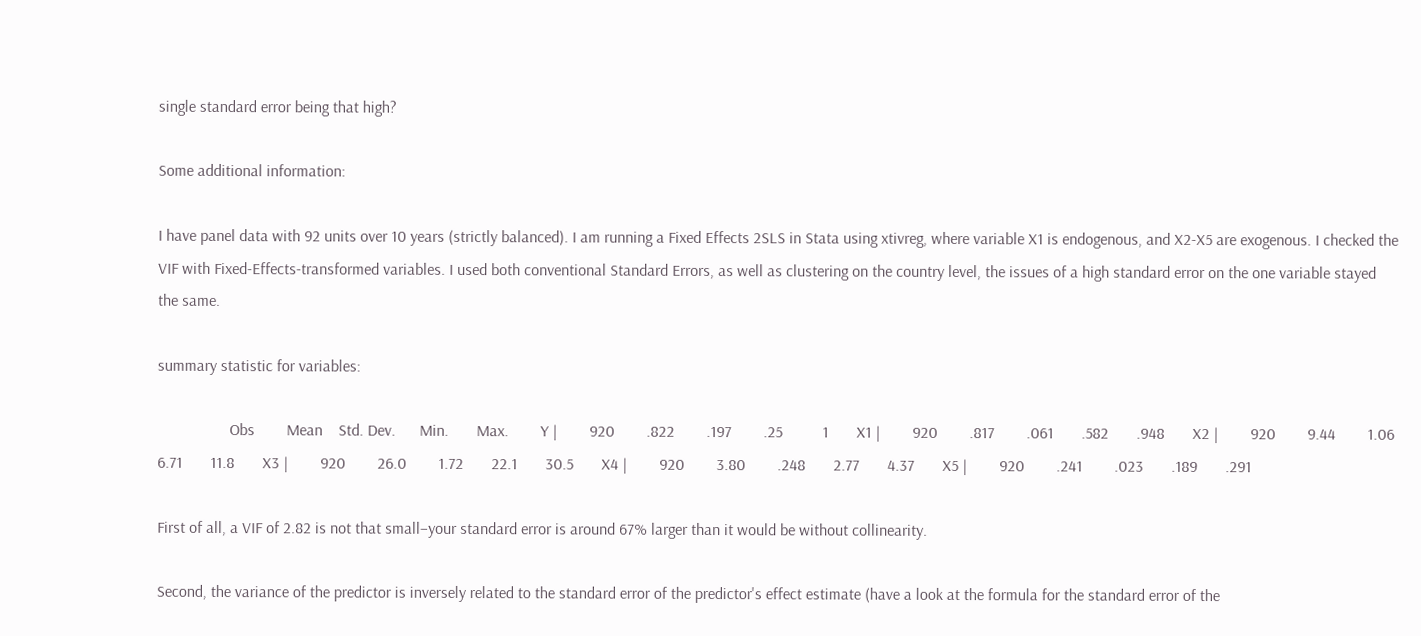single standard error being that high?

Some additional information:

I have panel data with 92 units over 10 years (strictly balanced). I am running a Fixed Effects 2SLS in Stata using xtivreg, where variable X1 is endogenous, and X2-X5 are exogenous. I checked the VIF with Fixed-Effects-transformed variables. I used both conventional Standard Errors, as well as clustering on the country level, the issues of a high standard error on the one variable stayed the same.

summary statistic for variables:

                  Obs        Mean    Std. Dev.      Min.       Max.        Y |        920        .822        .197        .25          1       X1 |        920        .817        .061       .582       .948       X2 |        920        9.44        1.06       6.71       11.8       X3 |        920        26.0        1.72       22.1       30.5       X4 |        920        3.80        .248       2.77       4.37       X5 |        920        .241        .023       .189       .291

First of all, a VIF of 2.82 is not that small–your standard error is around 67% larger than it would be without collinearity.

Second, the variance of the predictor is inversely related to the standard error of the predictor's effect estimate (have a look at the formula for the standard error of the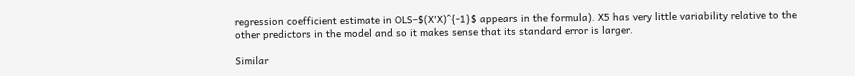regression coefficient estimate in OLS–$(X'X)^{-1}$ appears in the formula). X5 has very little variability relative to the other predictors in the model and so it makes sense that its standard error is larger.

Similar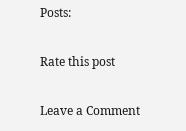Posts:

Rate this post

Leave a Comment